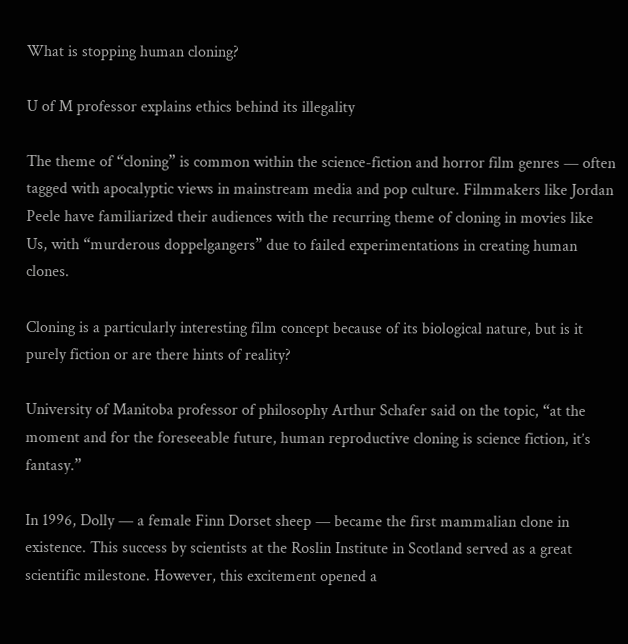What is stopping human cloning?

U of M professor explains ethics behind its illegality

The theme of “cloning” is common within the science-fiction and horror film genres — often tagged with apocalyptic views in mainstream media and pop culture. Filmmakers like Jordan Peele have familiarized their audiences with the recurring theme of cloning in movies like Us, with “murderous doppelgangers” due to failed experimentations in creating human clones.

Cloning is a particularly interesting film concept because of its biological nature, but is it purely fiction or are there hints of reality?

University of Manitoba professor of philosophy Arthur Schafer said on the topic, “at the moment and for the foreseeable future, human reproductive cloning is science fiction, it’s fantasy.”

In 1996, Dolly — a female Finn Dorset sheep — became the first mammalian clone in existence. This success by scientists at the Roslin Institute in Scotland served as a great scientific milestone. However, this excitement opened a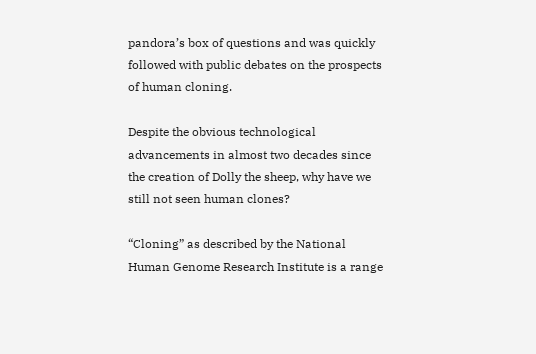pandora’s box of questions and was quickly followed with public debates on the prospects of human cloning.

Despite the obvious technological advancements in almost two decades since the creation of Dolly the sheep, why have we still not seen human clones?

“Cloning” as described by the National Human Genome Research Institute is a range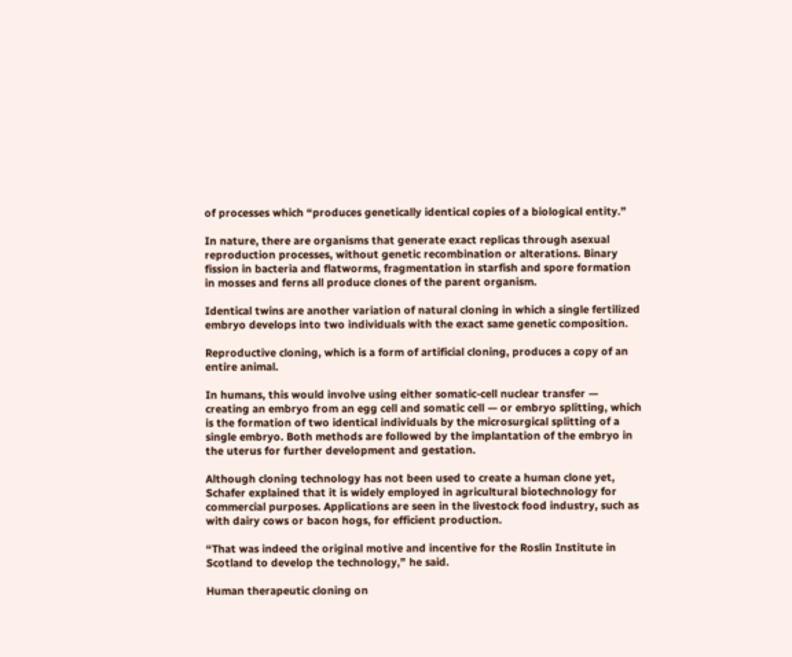of processes which “produces genetically identical copies of a biological entity.”

In nature, there are organisms that generate exact replicas through asexual reproduction processes, without genetic recombination or alterations. Binary fission in bacteria and flatworms, fragmentation in starfish and spore formation in mosses and ferns all produce clones of the parent organism.

Identical twins are another variation of natural cloning in which a single fertilized embryo develops into two individuals with the exact same genetic composition.

Reproductive cloning, which is a form of artificial cloning, produces a copy of an entire animal.

In humans, this would involve using either somatic-cell nuclear transfer — creating an embryo from an egg cell and somatic cell — or embryo splitting, which is the formation of two identical individuals by the microsurgical splitting of a single embryo. Both methods are followed by the implantation of the embryo in the uterus for further development and gestation.

Although cloning technology has not been used to create a human clone yet, Schafer explained that it is widely employed in agricultural biotechnology for commercial purposes. Applications are seen in the livestock food industry, such as with dairy cows or bacon hogs, for efficient production.

“That was indeed the original motive and incentive for the Roslin Institute in Scotland to develop the technology,” he said.

Human therapeutic cloning on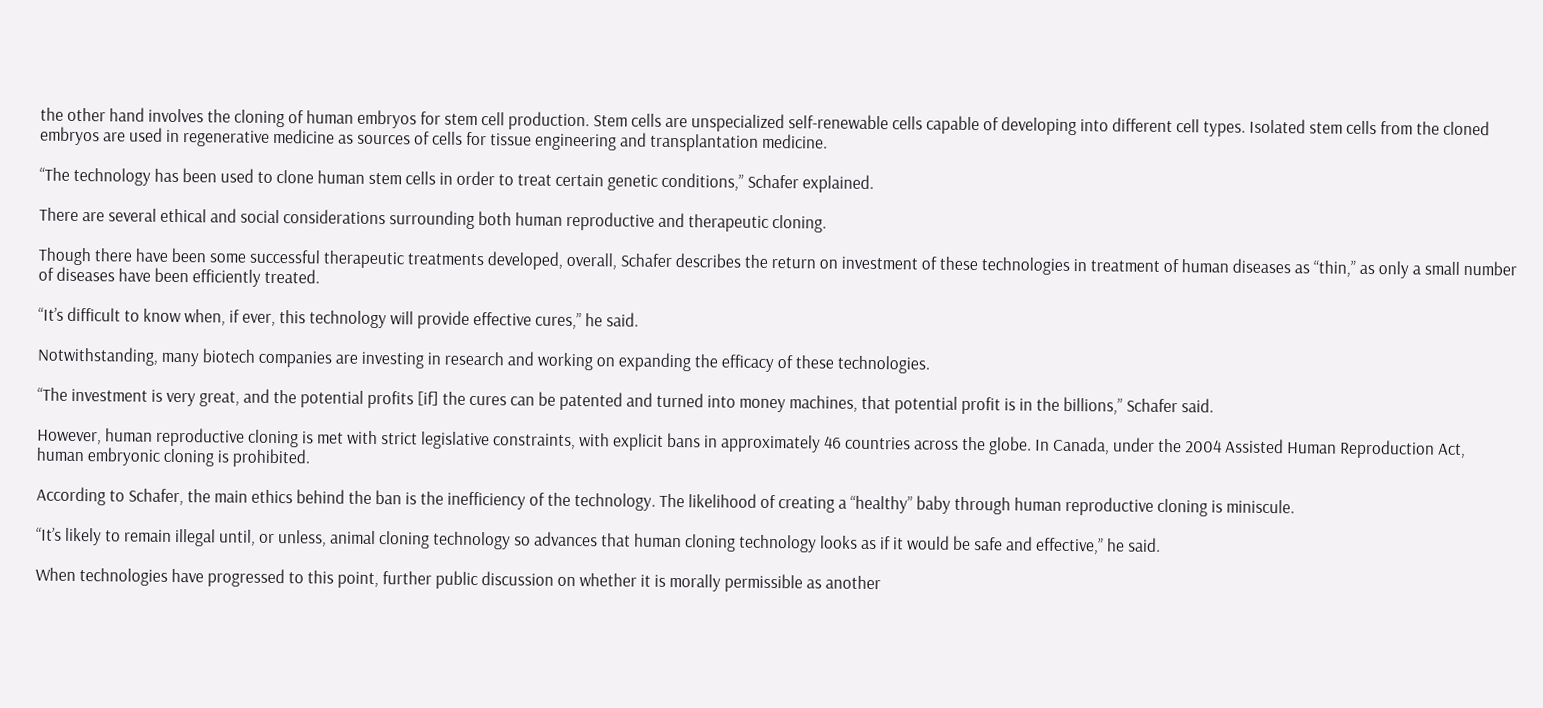the other hand involves the cloning of human embryos for stem cell production. Stem cells are unspecialized self-renewable cells capable of developing into different cell types. Isolated stem cells from the cloned embryos are used in regenerative medicine as sources of cells for tissue engineering and transplantation medicine.

“The technology has been used to clone human stem cells in order to treat certain genetic conditions,” Schafer explained.

There are several ethical and social considerations surrounding both human reproductive and therapeutic cloning.

Though there have been some successful therapeutic treatments developed, overall, Schafer describes the return on investment of these technologies in treatment of human diseases as “thin,” as only a small number of diseases have been efficiently treated.

“It’s difficult to know when, if ever, this technology will provide effective cures,” he said.

Notwithstanding, many biotech companies are investing in research and working on expanding the efficacy of these technologies.

“The investment is very great, and the potential profits [if] the cures can be patented and turned into money machines, that potential profit is in the billions,” Schafer said.

However, human reproductive cloning is met with strict legislative constraints, with explicit bans in approximately 46 countries across the globe. In Canada, under the 2004 Assisted Human Reproduction Act, human embryonic cloning is prohibited.

According to Schafer, the main ethics behind the ban is the inefficiency of the technology. The likelihood of creating a “healthy” baby through human reproductive cloning is miniscule.

“It’s likely to remain illegal until, or unless, animal cloning technology so advances that human cloning technology looks as if it would be safe and effective,” he said.

When technologies have progressed to this point, further public discussion on whether it is morally permissible as another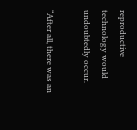reproductive technology would undoubtedly occur.

“After all, there was an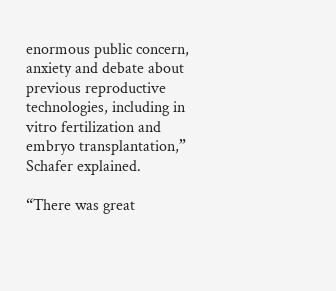enormous public concern, anxiety and debate about previous reproductive technologies, including in vitro fertilization and embryo transplantation,” Schafer explained.

“There was great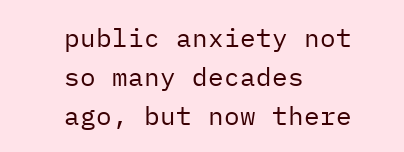public anxiety not so many decades ago, but now there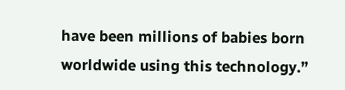have been millions of babies born worldwide using this technology.”